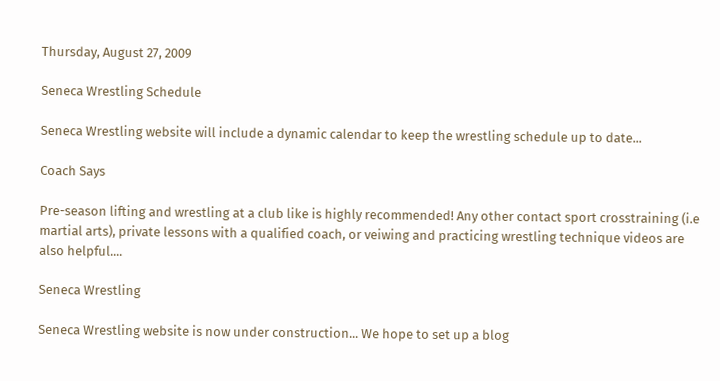Thursday, August 27, 2009

Seneca Wrestling Schedule

Seneca Wrestling website will include a dynamic calendar to keep the wrestling schedule up to date...

Coach Says

Pre-season lifting and wrestling at a club like is highly recommended! Any other contact sport crosstraining (i.e martial arts), private lessons with a qualified coach, or veiwing and practicing wrestling technique videos are also helpful....

Seneca Wrestling

Seneca Wrestling website is now under construction... We hope to set up a blog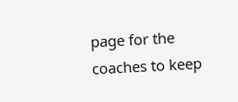page for the coaches to keep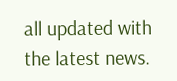all updated with the latest news.